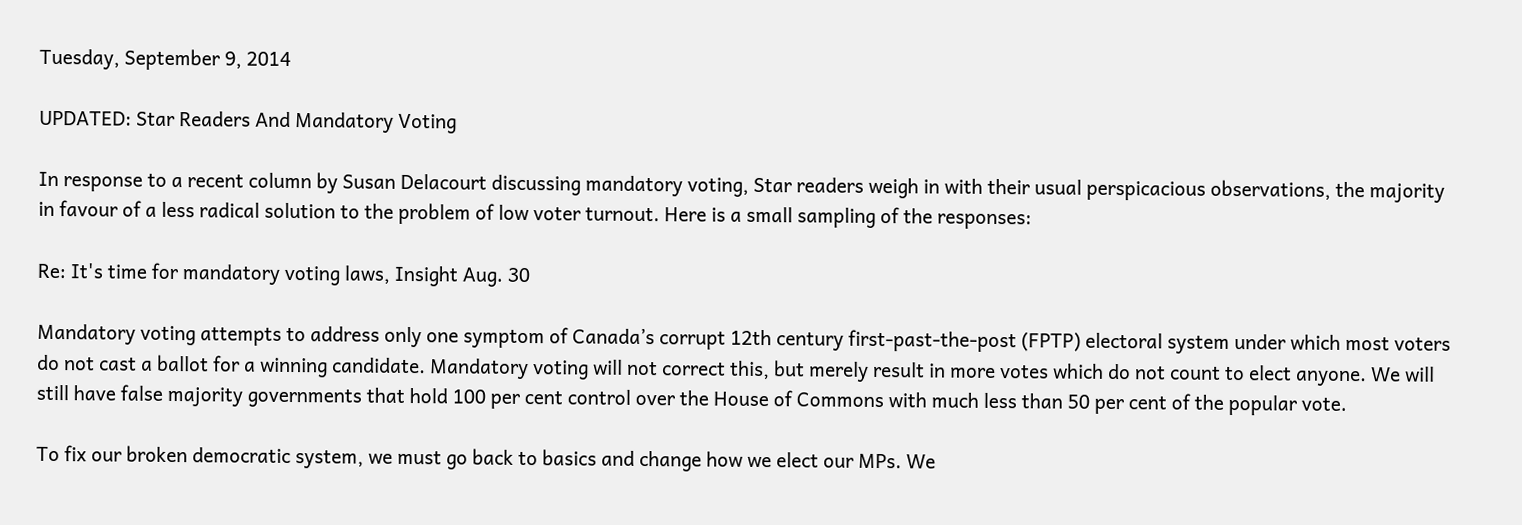Tuesday, September 9, 2014

UPDATED: Star Readers And Mandatory Voting

In response to a recent column by Susan Delacourt discussing mandatory voting, Star readers weigh in with their usual perspicacious observations, the majority in favour of a less radical solution to the problem of low voter turnout. Here is a small sampling of the responses:

Re: It's time for mandatory voting laws, Insight Aug. 30

Mandatory voting attempts to address only one symptom of Canada’s corrupt 12th century first-past-the-post (FPTP) electoral system under which most voters do not cast a ballot for a winning candidate. Mandatory voting will not correct this, but merely result in more votes which do not count to elect anyone. We will still have false majority governments that hold 100 per cent control over the House of Commons with much less than 50 per cent of the popular vote.

To fix our broken democratic system, we must go back to basics and change how we elect our MPs. We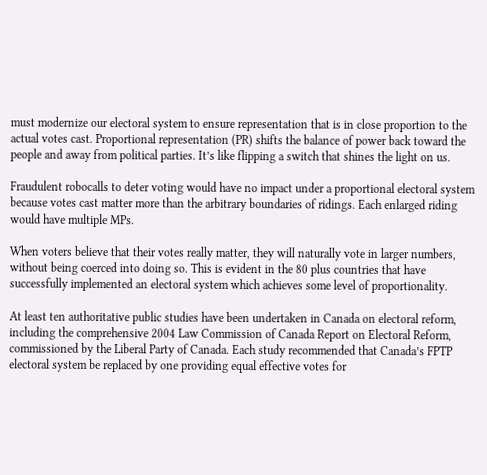must modernize our electoral system to ensure representation that is in close proportion to the actual votes cast. Proportional representation (PR) shifts the balance of power back toward the people and away from political parties. It’s like flipping a switch that shines the light on us.

Fraudulent robocalls to deter voting would have no impact under a proportional electoral system because votes cast matter more than the arbitrary boundaries of ridings. Each enlarged riding would have multiple MPs.

When voters believe that their votes really matter, they will naturally vote in larger numbers, without being coerced into doing so. This is evident in the 80 plus countries that have successfully implemented an electoral system which achieves some level of proportionality.

At least ten authoritative public studies have been undertaken in Canada on electoral reform, including the comprehensive 2004 Law Commission of Canada Report on Electoral Reform, commissioned by the Liberal Party of Canada. Each study recommended that Canada’s FPTP electoral system be replaced by one providing equal effective votes for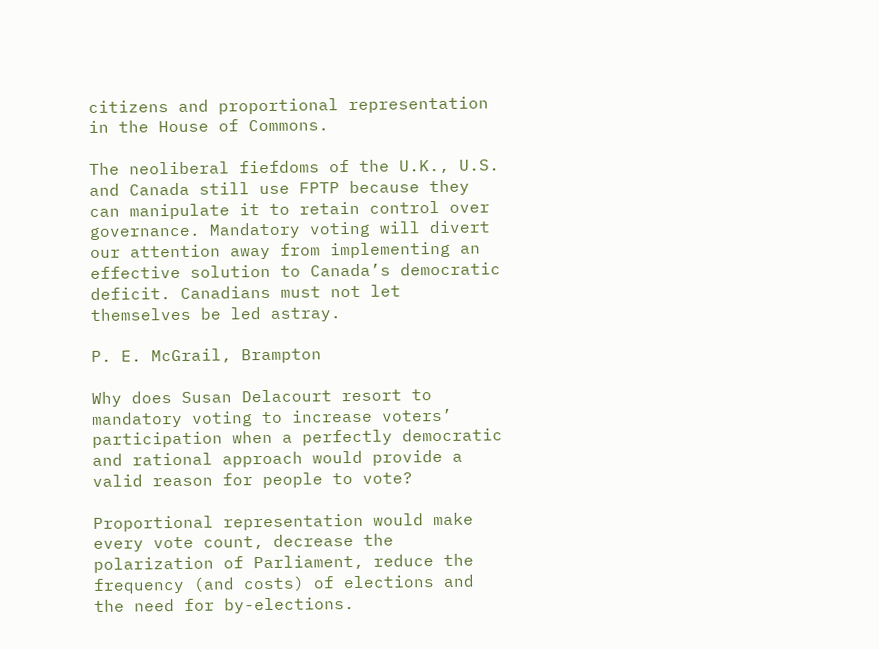citizens and proportional representation in the House of Commons.

The neoliberal fiefdoms of the U.K., U.S. and Canada still use FPTP because they can manipulate it to retain control over governance. Mandatory voting will divert our attention away from implementing an effective solution to Canada’s democratic deficit. Canadians must not let themselves be led astray.

P. E. McGrail, Brampton

Why does Susan Delacourt resort to mandatory voting to increase voters’ participation when a perfectly democratic and rational approach would provide a valid reason for people to vote?

Proportional representation would make every vote count, decrease the polarization of Parliament, reduce the frequency (and costs) of elections and the need for by-elections.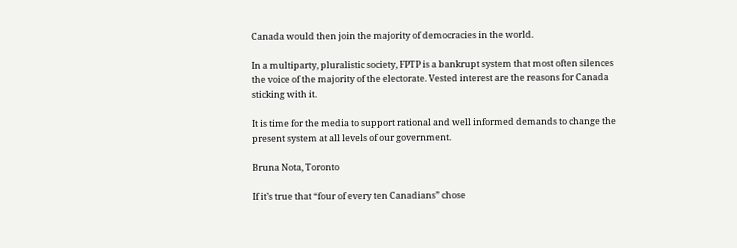Canada would then join the majority of democracies in the world.

In a multiparty, pluralistic society, FPTP is a bankrupt system that most often silences the voice of the majority of the electorate. Vested interest are the reasons for Canada sticking with it.

It is time for the media to support rational and well informed demands to change the present system at all levels of our government.

Bruna Nota, Toronto

If it’s true that “four of every ten Canadians” chose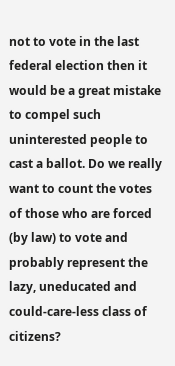not to vote in the last federal election then it would be a great mistake to compel such uninterested people to cast a ballot. Do we really want to count the votes of those who are forced (by law) to vote and probably represent the lazy, uneducated and could-care-less class of citizens?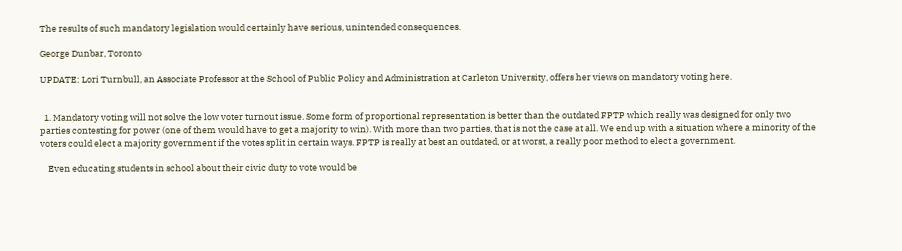The results of such mandatory legislation would certainly have serious, unintended consequences.

George Dunbar, Toronto

UPDATE: Lori Turnbull, an Associate Professor at the School of Public Policy and Administration at Carleton University, offers her views on mandatory voting here.


  1. Mandatory voting will not solve the low voter turnout issue. Some form of proportional representation is better than the outdated FPTP which really was designed for only two parties contesting for power (one of them would have to get a majority to win). With more than two parties, that is not the case at all. We end up with a situation where a minority of the voters could elect a majority government if the votes split in certain ways. FPTP is really at best an outdated, or at worst, a really poor method to elect a government.

    Even educating students in school about their civic duty to vote would be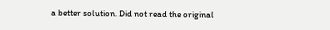a better solution. Did not read the original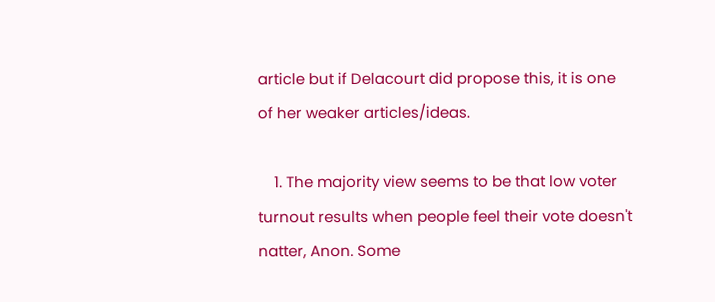article but if Delacourt did propose this, it is one of her weaker articles/ideas.

    1. The majority view seems to be that low voter turnout results when people feel their vote doesn't natter, Anon. Some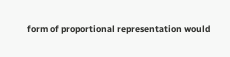form of proportional representation would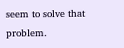seem to solve that problem.